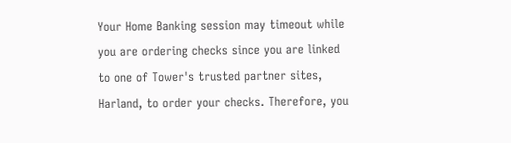Your Home Banking session may timeout while you are ordering checks since you are linked to one of Tower's trusted partner sites, Harland, to order your checks. Therefore, you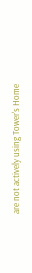are not actively using Tower's Home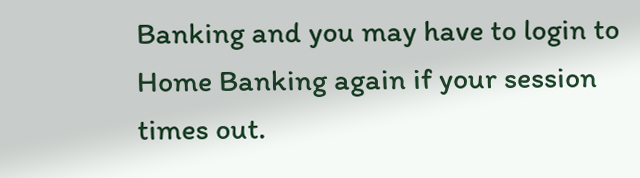Banking and you may have to login to Home Banking again if your session times out.